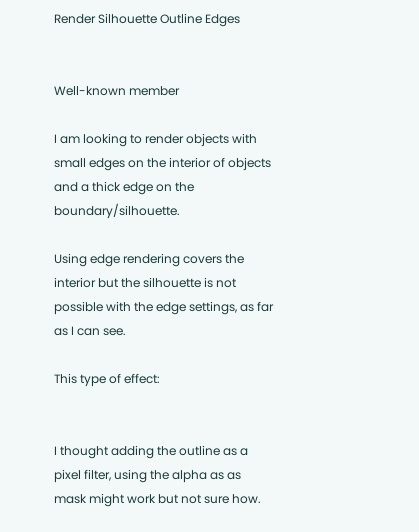Render Silhouette Outline Edges


Well-known member

I am looking to render objects with small edges on the interior of objects and a thick edge on the boundary/silhouette.

Using edge rendering covers the interior but the silhouette is not possible with the edge settings, as far as I can see.

This type of effect:


I thought adding the outline as a pixel filter, using the alpha as as mask might work but not sure how.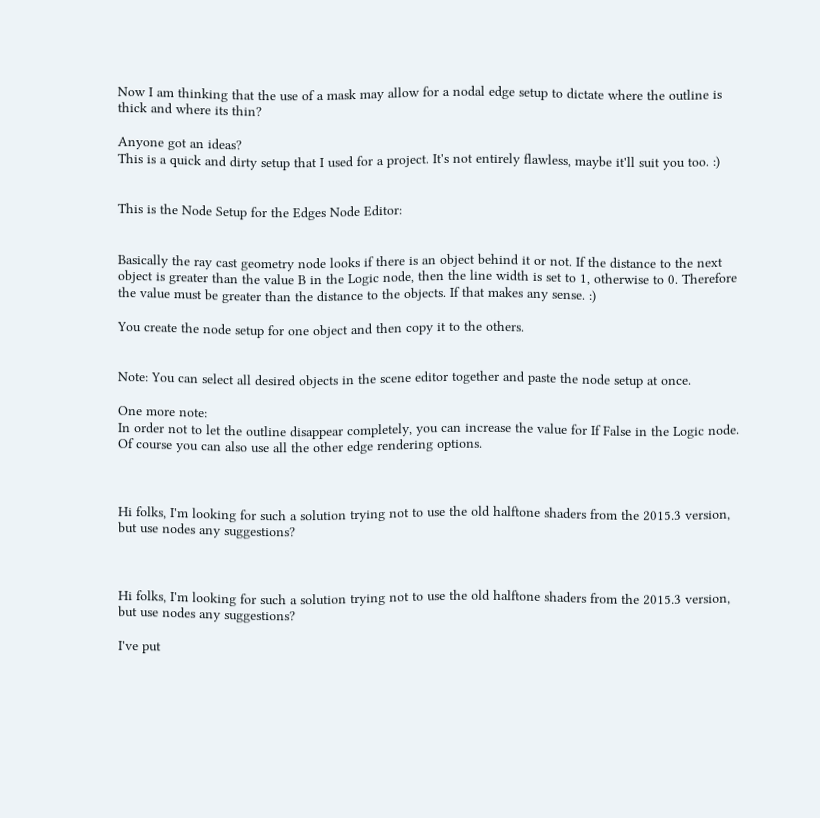Now I am thinking that the use of a mask may allow for a nodal edge setup to dictate where the outline is thick and where its thin?

Anyone got an ideas?
This is a quick and dirty setup that I used for a project. It's not entirely flawless, maybe it'll suit you too. :)


This is the Node Setup for the Edges Node Editor:


Basically the ray cast geometry node looks if there is an object behind it or not. If the distance to the next object is greater than the value B in the Logic node, then the line width is set to 1, otherwise to 0. Therefore the value must be greater than the distance to the objects. If that makes any sense. :)

You create the node setup for one object and then copy it to the others.


Note: You can select all desired objects in the scene editor together and paste the node setup at once.

One more note:
In order not to let the outline disappear completely, you can increase the value for If False in the Logic node. Of course you can also use all the other edge rendering options.



Hi folks, I'm looking for such a solution trying not to use the old halftone shaders from the 2015.3 version, but use nodes any suggestions?



Hi folks, I'm looking for such a solution trying not to use the old halftone shaders from the 2015.3 version, but use nodes any suggestions?

I've put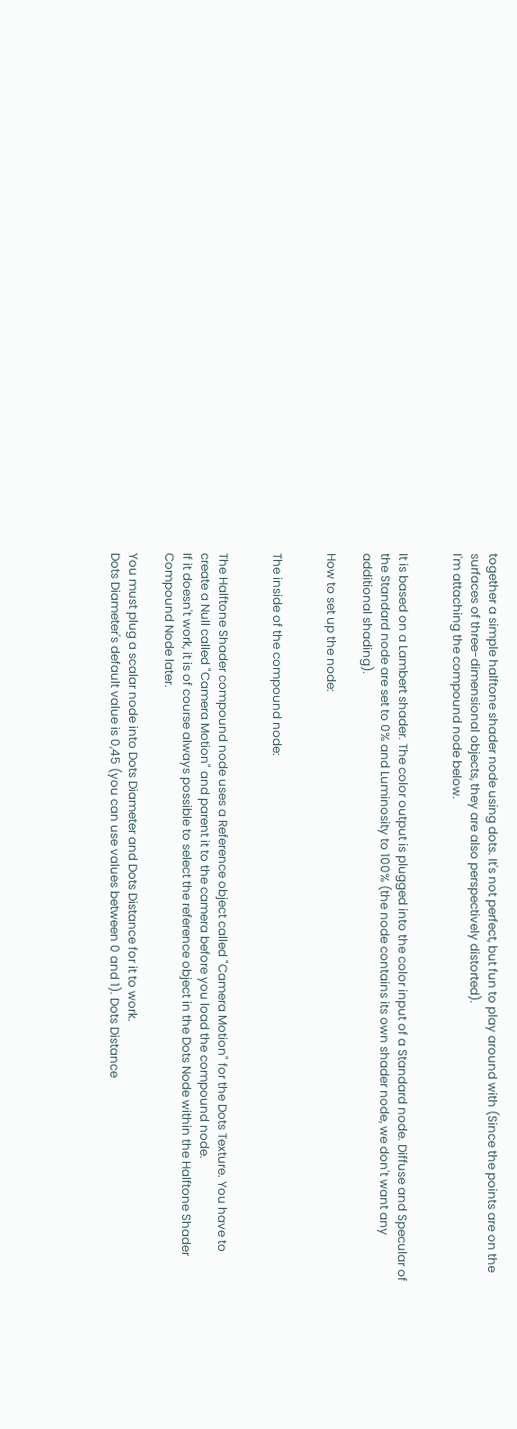together a simple halftone shader node using dots. It's not perfect, but fun to play around with (Since the points are on the surfaces of three-dimensional objects, they are also perspectively distorted).
I'm attaching the compound node below.


It is based on a Lambert shader. The color output is plugged into the color input of a Standard node. Diffuse and Specular of the Standard node are set to 0% and Luminosity to 100% (the node contains its own shader node, we don't want any additional shading).

How to set up the node:


The inside of the compound node:


The Halftone Shader compound node uses a Reference object called "Camera Motion" for the Dots Texture. You have to create a Null called "Camera Motion" and parent it to the camera before you load the compound node.
If it doesn't work, it is of course always possible to select the reference object in the Dots Node within the Halftone Shader Compound Node later.

You must plug a scalar node into Dots Diameter and Dots Distance for it to work.
Dots Diameter's default value is 0,45 (you can use values between 0 and 1). Dots Distance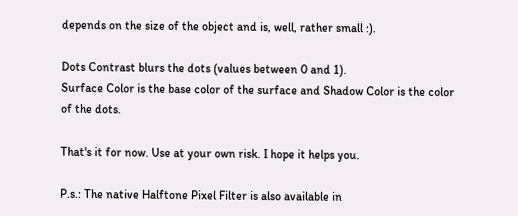depends on the size of the object and is, well, rather small :).

Dots Contrast blurs the dots (values between 0 and 1).
Surface Color is the base color of the surface and Shadow Color is the color of the dots.

That's it for now. Use at your own risk. I hope it helps you.

P.s.: The native Halftone Pixel Filter is also available in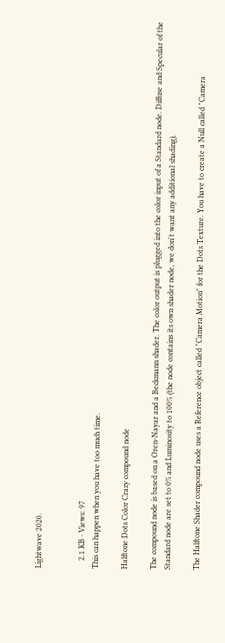Lightwave 2020.


    2.1 KB · Views: 97
This can happen when you have too much time.

Halftone Dots Color Crazy compound node

The compound node is based on a Oren-Nayar and a Beckmann shader. The color output is plugged into the color input of a Standard node. Diffuse and Specular of the Standard node are set to 0% and Luminosity to 100% (the node contains its own shader node, we don't want any additional shading).

The Halftone Shader compound node uses a Reference object called "Camera Motion" for the Dots Texture. You have to create a Null called "Camera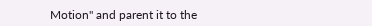Motion" and parent it to the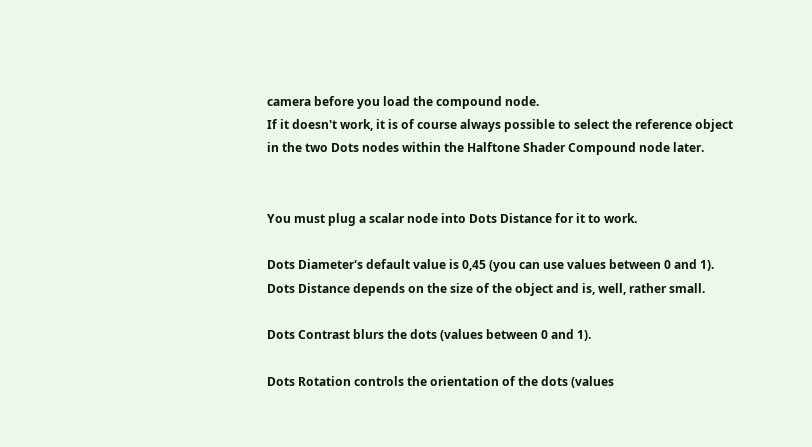camera before you load the compound node.
If it doesn't work, it is of course always possible to select the reference object in the two Dots nodes within the Halftone Shader Compound node later.


You must plug a scalar node into Dots Distance for it to work.

Dots Diameter's default value is 0,45 (you can use values between 0 and 1). Dots Distance depends on the size of the object and is, well, rather small.

Dots Contrast blurs the dots (values between 0 and 1).

Dots Rotation controls the orientation of the dots (values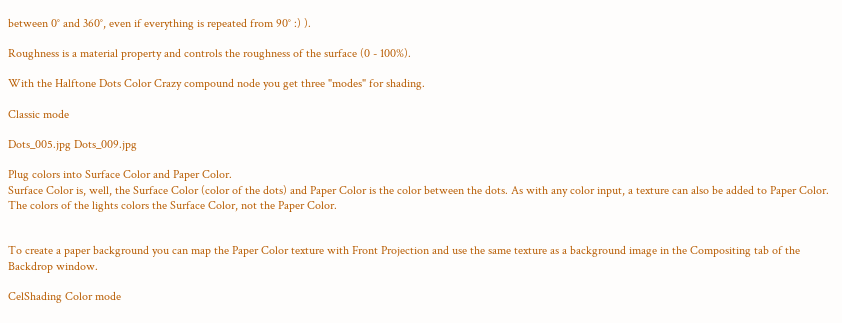between 0° and 360°, even if everything is repeated from 90° :) ).

Roughness is a material property and controls the roughness of the surface (0 - 100%).

With the Halftone Dots Color Crazy compound node you get three "modes" for shading.

Classic mode

Dots_005.jpg Dots_009.jpg

Plug colors into Surface Color and Paper Color.
Surface Color is, well, the Surface Color (color of the dots) and Paper Color is the color between the dots. As with any color input, a texture can also be added to Paper Color. The colors of the lights colors the Surface Color, not the Paper Color.


To create a paper background you can map the Paper Color texture with Front Projection and use the same texture as a background image in the Compositing tab of the Backdrop window.

CelShading Color mode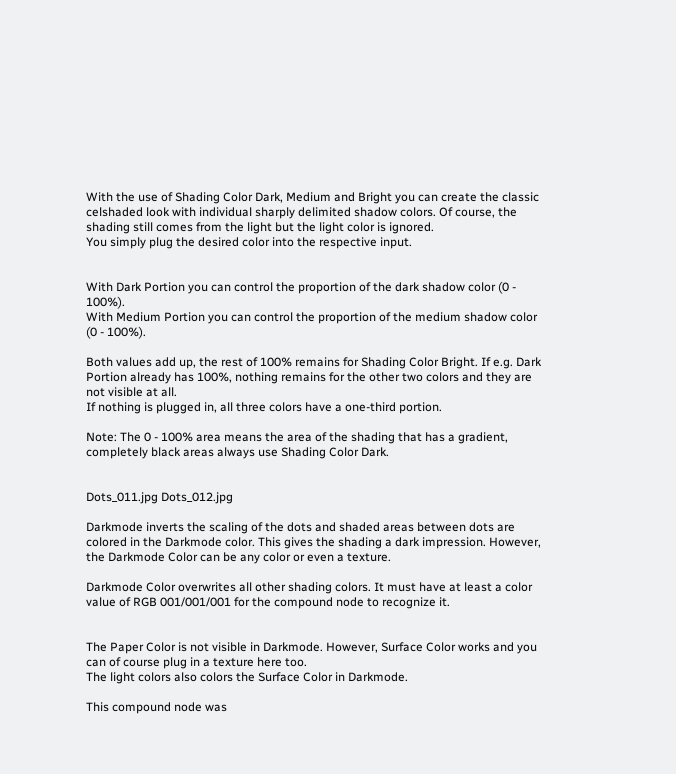With the use of Shading Color Dark, Medium and Bright you can create the classic celshaded look with individual sharply delimited shadow colors. Of course, the shading still comes from the light but the light color is ignored.
You simply plug the desired color into the respective input.


With Dark Portion you can control the proportion of the dark shadow color (0 - 100%).
With Medium Portion you can control the proportion of the medium shadow color (0 - 100%).

Both values add up, the rest of 100% remains for Shading Color Bright. If e.g. Dark Portion already has 100%, nothing remains for the other two colors and they are not visible at all.
If nothing is plugged in, all three colors have a one-third portion.

Note: The 0 - 100% area means the area of the shading that has a gradient, completely black areas always use Shading Color Dark.


Dots_011.jpg Dots_012.jpg

Darkmode inverts the scaling of the dots and shaded areas between dots are colored in the Darkmode color. This gives the shading a dark impression. However, the Darkmode Color can be any color or even a texture.

Darkmode Color overwrites all other shading colors. It must have at least a color value of RGB 001/001/001 for the compound node to recognize it.


The Paper Color is not visible in Darkmode. However, Surface Color works and you can of course plug in a texture here too.
The light colors also colors the Surface Color in Darkmode.

This compound node was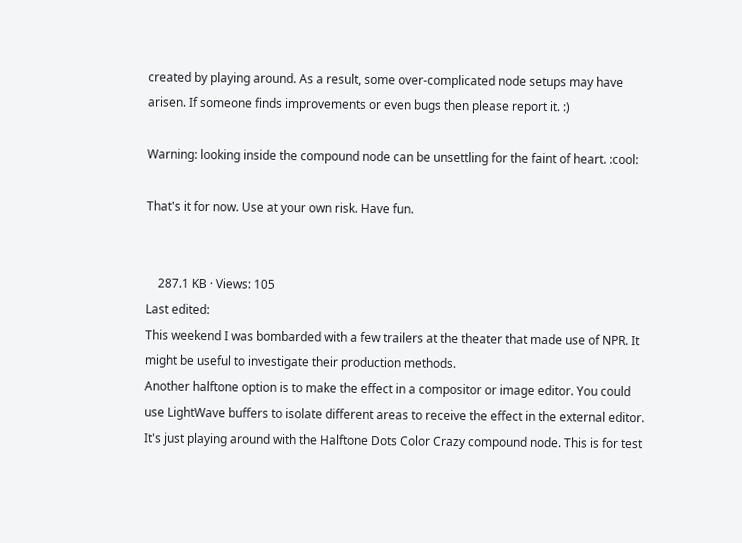created by playing around. As a result, some over-complicated node setups may have arisen. If someone finds improvements or even bugs then please report it. :)

Warning: looking inside the compound node can be unsettling for the faint of heart. :cool:

That's it for now. Use at your own risk. Have fun.


    287.1 KB · Views: 105
Last edited:
This weekend I was bombarded with a few trailers at the theater that made use of NPR. It might be useful to investigate their production methods.
Another halftone option is to make the effect in a compositor or image editor. You could use LightWave buffers to isolate different areas to receive the effect in the external editor.
It's just playing around with the Halftone Dots Color Crazy compound node. This is for test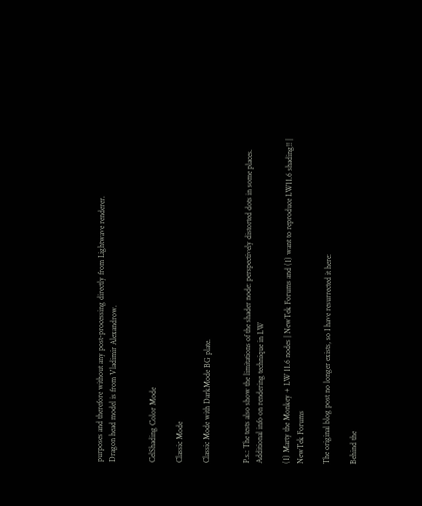purposes and therefore without any post-processing directly from Lightwave renderer.
Dragon head model is from Vladimir Alexandrow.


CelShading Color Mode

Classic Mode

Classic Mode with DarkMode BG plate.


P.s.: The tests also show the limitations of the shader node: perspectively distorted dots in some places.
Additional info on rendering technique in LW

(1) Marty the Monkey + LW 11.6 nodes | NewTek Forums and (1) want to reproduce LW11.6 shading!! | NewTek Forums

The original blog post no longer exists, so I have resurrected it here:

Behind the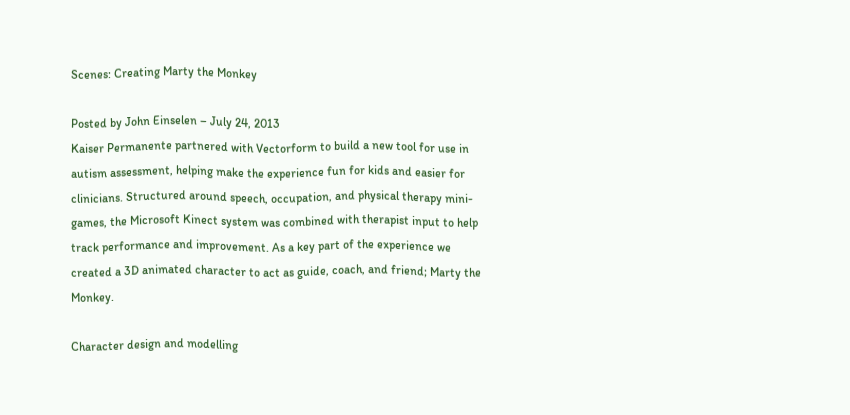Scenes: Creating Marty the Monkey

Posted by John Einselen – July 24, 2013
Kaiser Permanente partnered with Vectorform to build a new tool for use in autism assessment, helping make the experience fun for kids and easier for clinicians. Structured around speech, occupation, and physical therapy mini-games, the Microsoft Kinect system was combined with therapist input to help track performance and improvement. As a key part of the experience we created a 3D animated character to act as guide, coach, and friend; Marty the Monkey.

Character design and modelling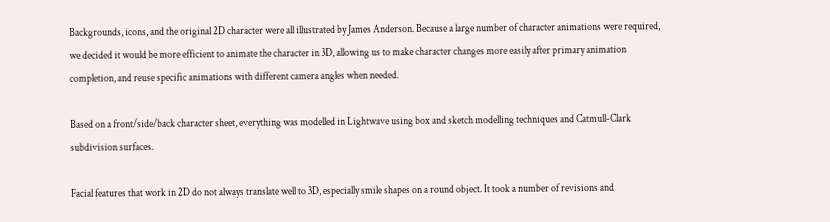Backgrounds, icons, and the original 2D character were all illustrated by James Anderson. Because a large number of character animations were required, we decided it would be more efficient to animate the character in 3D, allowing us to make character changes more easily after primary animation completion, and reuse specific animations with different camera angles when needed.

Based on a front/side/back character sheet, everything was modelled in Lightwave using box and sketch modelling techniques and Catmull-Clark subdivision surfaces.

Facial features that work in 2D do not always translate well to 3D, especially smile shapes on a round object. It took a number of revisions and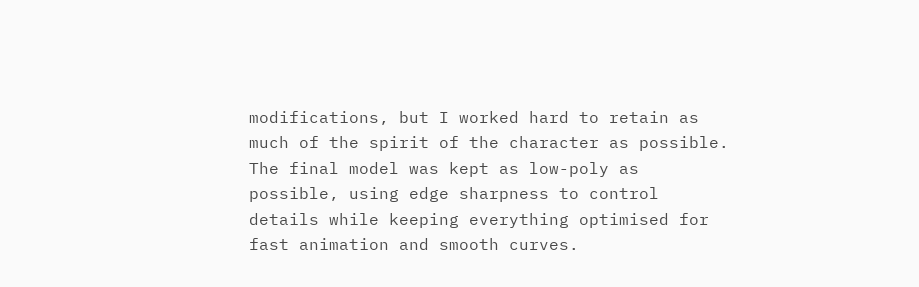modifications, but I worked hard to retain as much of the spirit of the character as possible. The final model was kept as low-poly as possible, using edge sharpness to control details while keeping everything optimised for fast animation and smooth curves.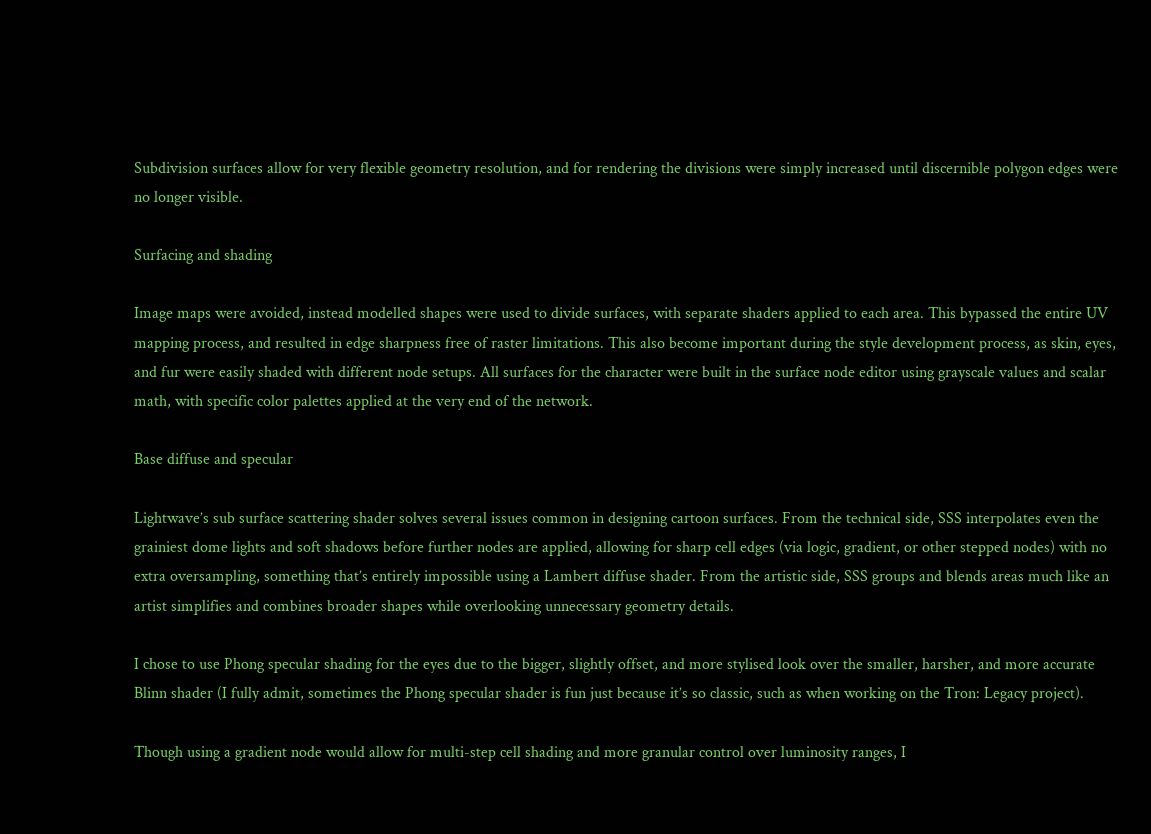Subdivision surfaces allow for very flexible geometry resolution, and for rendering the divisions were simply increased until discernible polygon edges were no longer visible.

Surfacing and shading

Image maps were avoided, instead modelled shapes were used to divide surfaces, with separate shaders applied to each area. This bypassed the entire UV mapping process, and resulted in edge sharpness free of raster limitations. This also become important during the style development process, as skin, eyes, and fur were easily shaded with different node setups. All surfaces for the character were built in the surface node editor using grayscale values and scalar math, with specific color palettes applied at the very end of the network.

Base diffuse and specular

Lightwave’s sub surface scattering shader solves several issues common in designing cartoon surfaces. From the technical side, SSS interpolates even the grainiest dome lights and soft shadows before further nodes are applied, allowing for sharp cell edges (via logic, gradient, or other stepped nodes) with no extra oversampling, something that’s entirely impossible using a Lambert diffuse shader. From the artistic side, SSS groups and blends areas much like an artist simplifies and combines broader shapes while overlooking unnecessary geometry details.

I chose to use Phong specular shading for the eyes due to the bigger, slightly offset, and more stylised look over the smaller, harsher, and more accurate Blinn shader (I fully admit, sometimes the Phong specular shader is fun just because it’s so classic, such as when working on the Tron: Legacy project).

Though using a gradient node would allow for multi-step cell shading and more granular control over luminosity ranges, I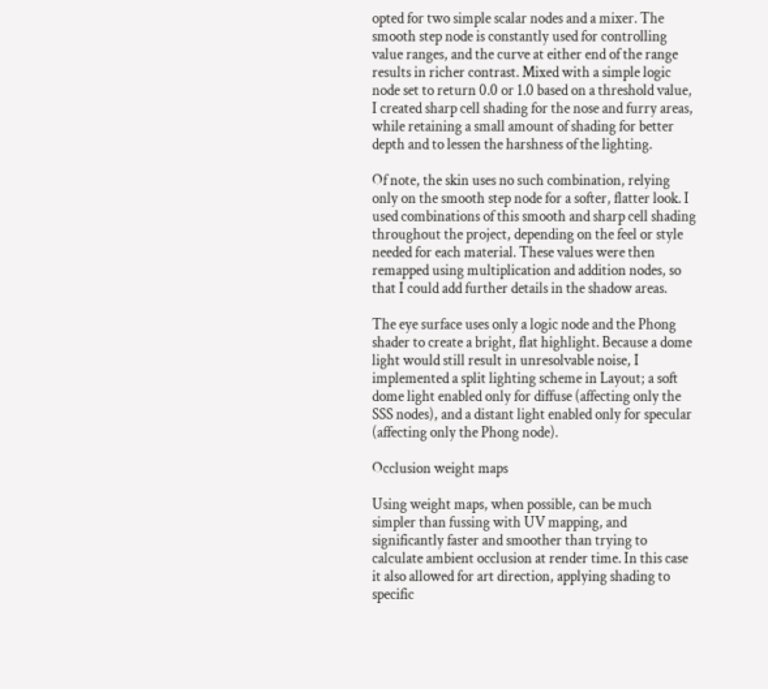opted for two simple scalar nodes and a mixer. The smooth step node is constantly used for controlling value ranges, and the curve at either end of the range results in richer contrast. Mixed with a simple logic node set to return 0.0 or 1.0 based on a threshold value, I created sharp cell shading for the nose and furry areas, while retaining a small amount of shading for better depth and to lessen the harshness of the lighting.

Of note, the skin uses no such combination, relying only on the smooth step node for a softer, flatter look. I used combinations of this smooth and sharp cell shading throughout the project, depending on the feel or style needed for each material. These values were then remapped using multiplication and addition nodes, so that I could add further details in the shadow areas.

The eye surface uses only a logic node and the Phong shader to create a bright, flat highlight. Because a dome light would still result in unresolvable noise, I implemented a split lighting scheme in Layout; a soft dome light enabled only for diffuse (affecting only the SSS nodes), and a distant light enabled only for specular (affecting only the Phong node).

Occlusion weight maps

Using weight maps, when possible, can be much simpler than fussing with UV mapping, and significantly faster and smoother than trying to calculate ambient occlusion at render time. In this case it also allowed for art direction, applying shading to specific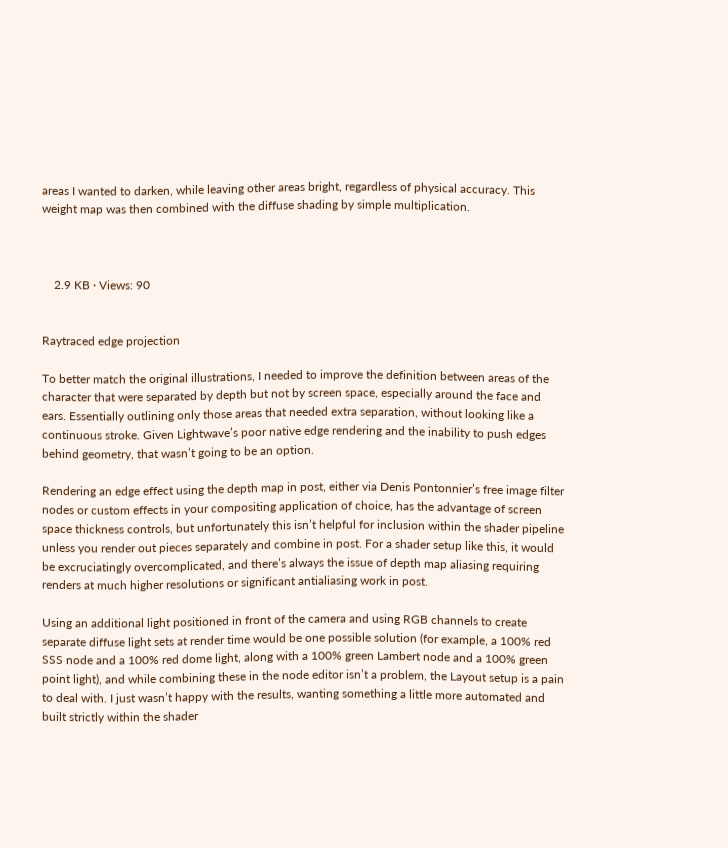areas I wanted to darken, while leaving other areas bright, regardless of physical accuracy. This weight map was then combined with the diffuse shading by simple multiplication.



    2.9 KB · Views: 90


Raytraced edge projection

To better match the original illustrations, I needed to improve the definition between areas of the character that were separated by depth but not by screen space, especially around the face and ears. Essentially outlining only those areas that needed extra separation, without looking like a continuous stroke. Given Lightwave’s poor native edge rendering and the inability to push edges behind geometry, that wasn’t going to be an option.

Rendering an edge effect using the depth map in post, either via Denis Pontonnier’s free image filter nodes or custom effects in your compositing application of choice, has the advantage of screen space thickness controls, but unfortunately this isn’t helpful for inclusion within the shader pipeline unless you render out pieces separately and combine in post. For a shader setup like this, it would be excruciatingly overcomplicated, and there’s always the issue of depth map aliasing requiring renders at much higher resolutions or significant antialiasing work in post.

Using an additional light positioned in front of the camera and using RGB channels to create separate diffuse light sets at render time would be one possible solution (for example, a 100% red SSS node and a 100% red dome light, along with a 100% green Lambert node and a 100% green point light), and while combining these in the node editor isn’t a problem, the Layout setup is a pain to deal with. I just wasn’t happy with the results, wanting something a little more automated and built strictly within the shader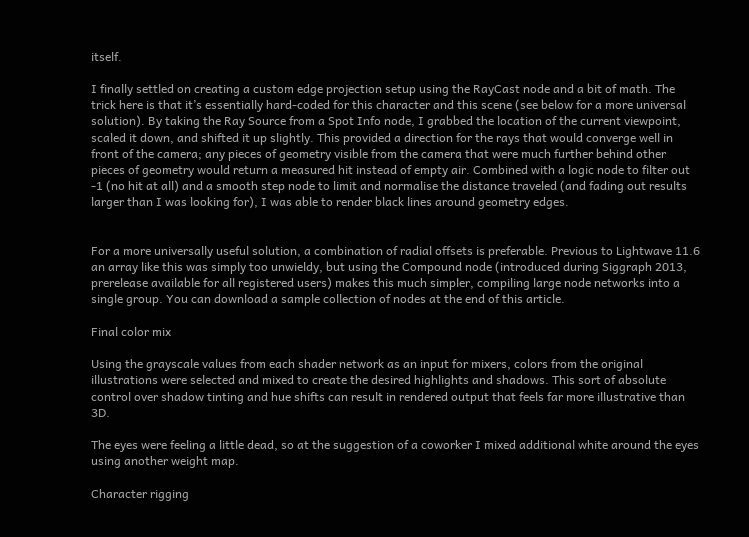itself.

I finally settled on creating a custom edge projection setup using the RayCast node and a bit of math. The trick here is that it’s essentially hard-coded for this character and this scene (see below for a more universal solution). By taking the Ray Source from a Spot Info node, I grabbed the location of the current viewpoint, scaled it down, and shifted it up slightly. This provided a direction for the rays that would converge well in front of the camera; any pieces of geometry visible from the camera that were much further behind other pieces of geometry would return a measured hit instead of empty air. Combined with a logic node to filter out -1 (no hit at all) and a smooth step node to limit and normalise the distance traveled (and fading out results larger than I was looking for), I was able to render black lines around geometry edges.


For a more universally useful solution, a combination of radial offsets is preferable. Previous to Lightwave 11.6 an array like this was simply too unwieldy, but using the Compound node (introduced during Siggraph 2013, prerelease available for all registered users) makes this much simpler, compiling large node networks into a single group. You can download a sample collection of nodes at the end of this article.

Final color mix

Using the grayscale values from each shader network as an input for mixers, colors from the original illustrations were selected and mixed to create the desired highlights and shadows. This sort of absolute control over shadow tinting and hue shifts can result in rendered output that feels far more illustrative than 3D.

The eyes were feeling a little dead, so at the suggestion of a coworker I mixed additional white around the eyes using another weight map.

Character rigging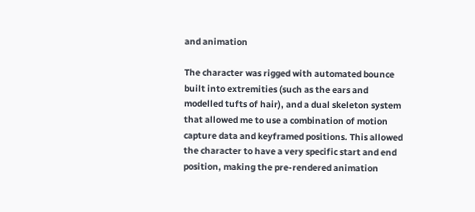and animation

The character was rigged with automated bounce built into extremities (such as the ears and modelled tufts of hair), and a dual skeleton system that allowed me to use a combination of motion capture data and keyframed positions. This allowed the character to have a very specific start and end position, making the pre-rendered animation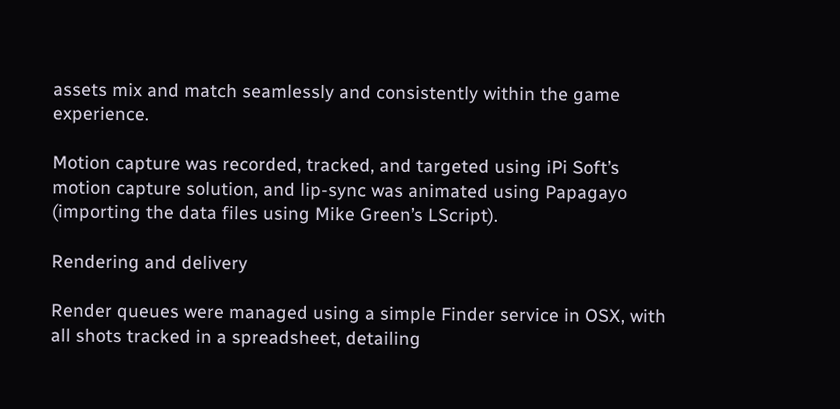assets mix and match seamlessly and consistently within the game experience.

Motion capture was recorded, tracked, and targeted using iPi Soft’s motion capture solution, and lip-sync was animated using Papagayo (importing the data files using Mike Green’s LScript).

Rendering and delivery

Render queues were managed using a simple Finder service in OSX, with all shots tracked in a spreadsheet, detailing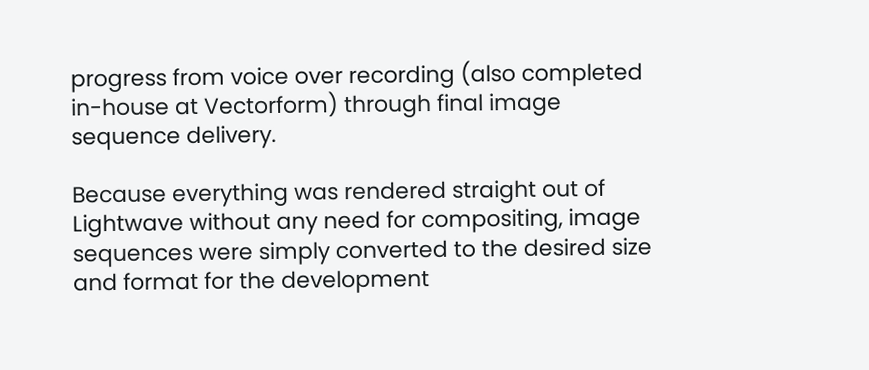progress from voice over recording (also completed in-house at Vectorform) through final image sequence delivery.

Because everything was rendered straight out of Lightwave without any need for compositing, image sequences were simply converted to the desired size and format for the development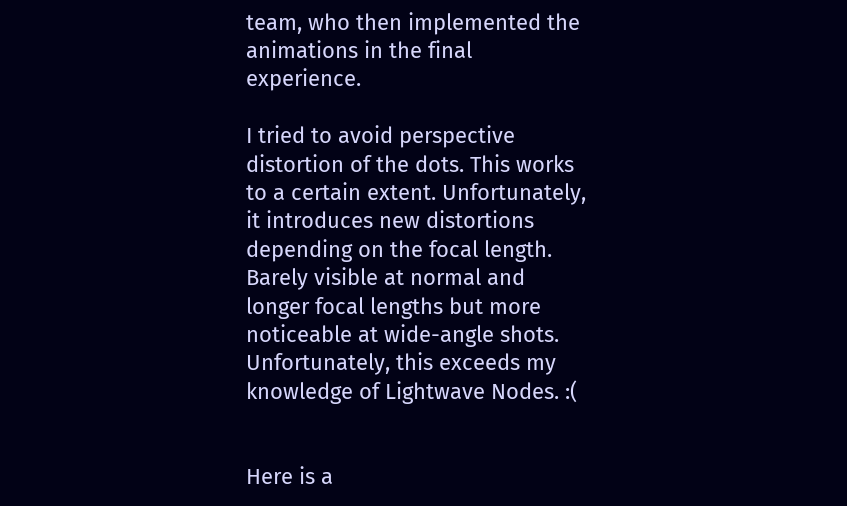team, who then implemented the animations in the final experience.

I tried to avoid perspective distortion of the dots. This works to a certain extent. Unfortunately, it introduces new distortions depending on the focal length. Barely visible at normal and longer focal lengths but more noticeable at wide-angle shots. Unfortunately, this exceeds my knowledge of Lightwave Nodes. :(


Here is a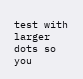test with larger dots so you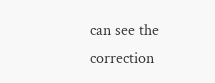can see the correction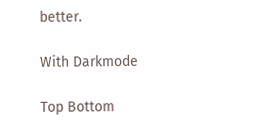better.

With Darkmode

Top Bottom